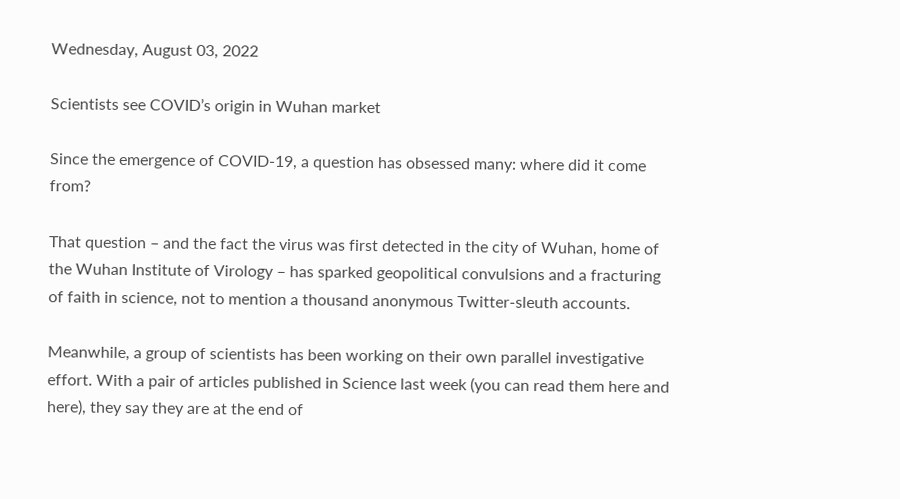Wednesday, August 03, 2022

Scientists see COVID’s origin in Wuhan market

Since the emergence of COVID-19, a question has obsessed many: where did it come from?

That question – and the fact the virus was first detected in the city of Wuhan, home of the Wuhan Institute of Virology – has sparked geopolitical convulsions and a fracturing of faith in science, not to mention a thousand anonymous Twitter-sleuth accounts.

Meanwhile, a group of scientists has been working on their own parallel investigative effort. With a pair of articles published in Science last week (you can read them here and here), they say they are at the end of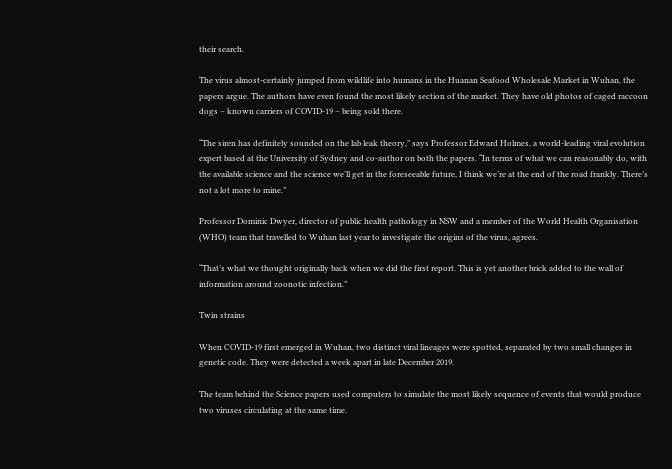their search.

The virus almost-certainly jumped from wildlife into humans in the Huanan Seafood Wholesale Market in Wuhan, the papers argue. The authors have even found the most likely section of the market. They have old photos of caged raccoon dogs – known carriers of COVID-19 – being sold there.

“The siren has definitely sounded on the lab leak theory,” says Professor Edward Holmes, a world-leading viral evolution expert based at the University of Sydney and co-author on both the papers. “In terms of what we can reasonably do, with the available science and the science we’ll get in the foreseeable future, I think we’re at the end of the road frankly. There’s not a lot more to mine.”

Professor Dominic Dwyer, director of public health pathology in NSW and a member of the World Health Organisation (WHO) team that travelled to Wuhan last year to investigate the origins of the virus, agrees.

“That’s what we thought originally back when we did the first report. This is yet another brick added to the wall of information around zoonotic infection.”

Twin strains

When COVID-19 first emerged in Wuhan, two distinct viral lineages were spotted, separated by two small changes in genetic code. They were detected a week apart in late December 2019.

The team behind the Science papers used computers to simulate the most likely sequence of events that would produce two viruses circulating at the same time.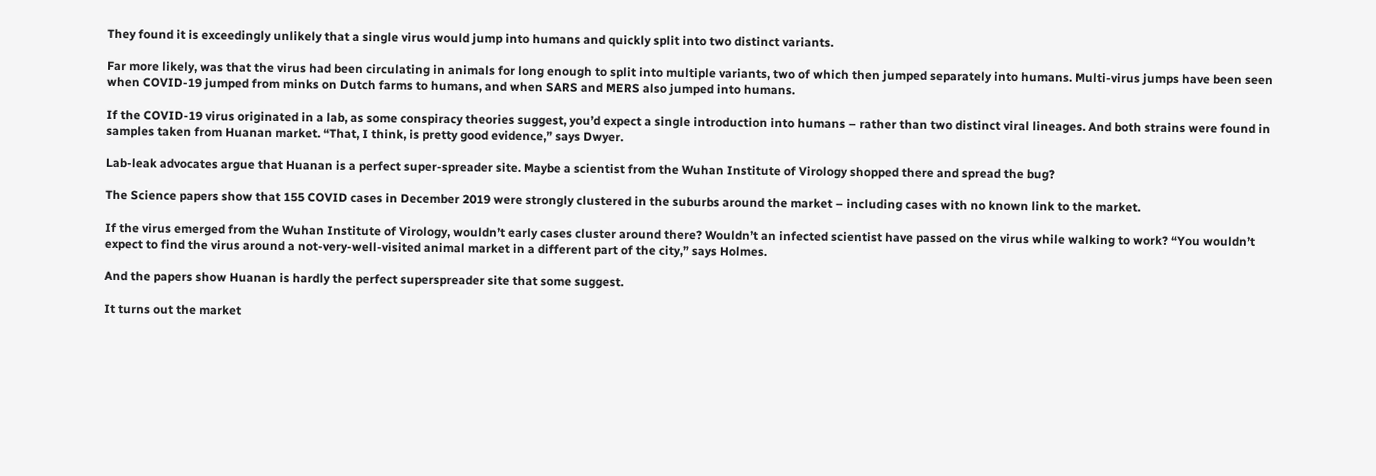They found it is exceedingly unlikely that a single virus would jump into humans and quickly split into two distinct variants.

Far more likely, was that the virus had been circulating in animals for long enough to split into multiple variants, two of which then jumped separately into humans. Multi-virus jumps have been seen when COVID-19 jumped from minks on Dutch farms to humans, and when SARS and MERS also jumped into humans.

If the COVID-19 virus originated in a lab, as some conspiracy theories suggest, you’d expect a single introduction into humans – rather than two distinct viral lineages. And both strains were found in samples taken from Huanan market. “That, I think, is pretty good evidence,” says Dwyer.

Lab-leak advocates argue that Huanan is a perfect super-spreader site. Maybe a scientist from the Wuhan Institute of Virology shopped there and spread the bug?

The Science papers show that 155 COVID cases in December 2019 were strongly clustered in the suburbs around the market – including cases with no known link to the market.

If the virus emerged from the Wuhan Institute of Virology, wouldn’t early cases cluster around there? Wouldn’t an infected scientist have passed on the virus while walking to work? “You wouldn’t expect to find the virus around a not-very-well-visited animal market in a different part of the city,” says Holmes.

And the papers show Huanan is hardly the perfect superspreader site that some suggest.

It turns out the market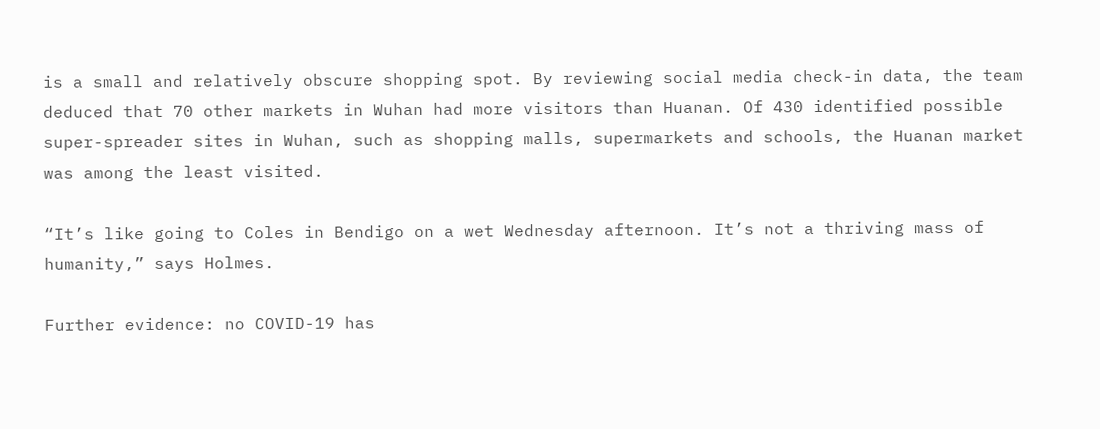is a small and relatively obscure shopping spot. By reviewing social media check-in data, the team deduced that 70 other markets in Wuhan had more visitors than Huanan. Of 430 identified possible super-spreader sites in Wuhan, such as shopping malls, supermarkets and schools, the Huanan market was among the least visited.

“It’s like going to Coles in Bendigo on a wet Wednesday afternoon. It’s not a thriving mass of humanity,” says Holmes.

Further evidence: no COVID-19 has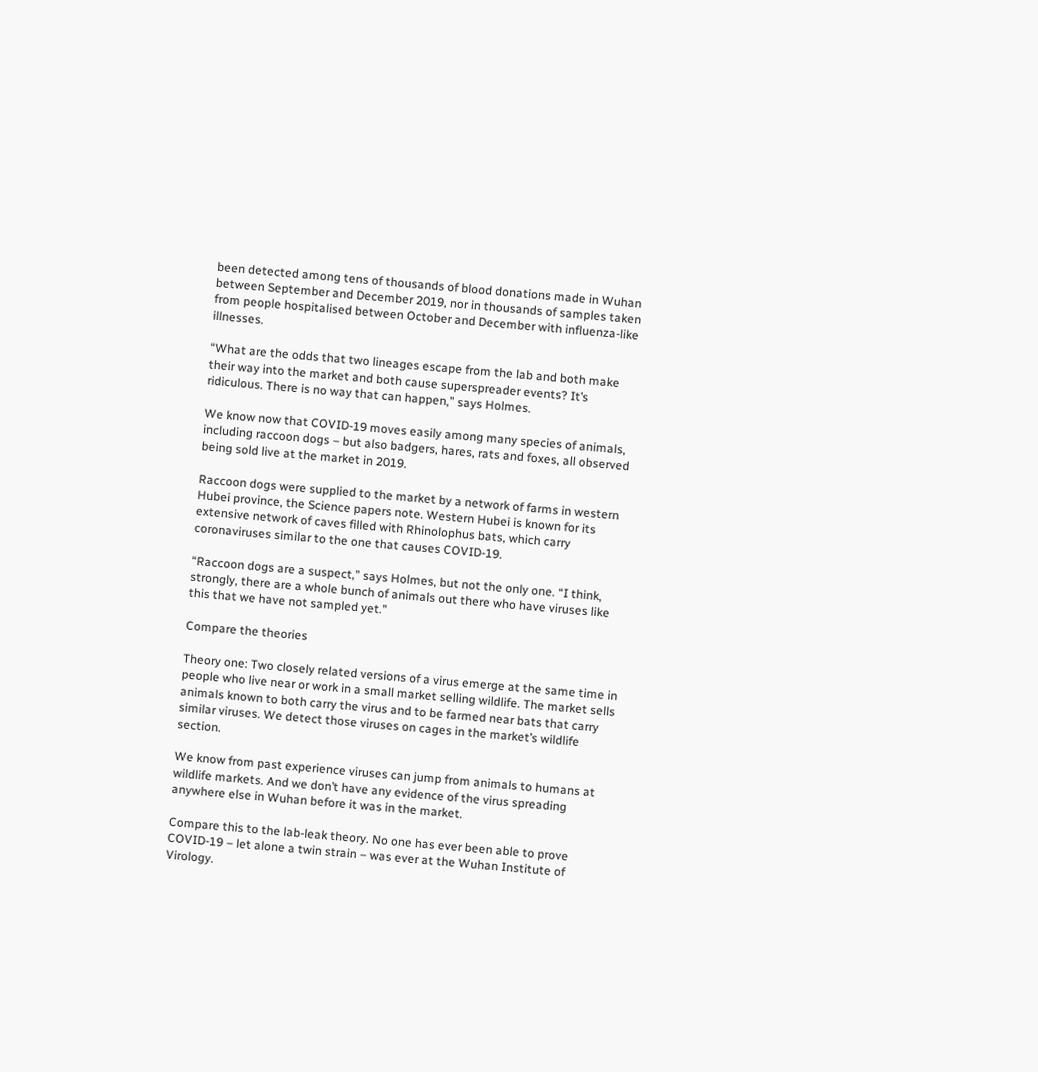been detected among tens of thousands of blood donations made in Wuhan between September and December 2019, nor in thousands of samples taken from people hospitalised between October and December with influenza-like illnesses.

“What are the odds that two lineages escape from the lab and both make their way into the market and both cause superspreader events? It’s ridiculous. There is no way that can happen,” says Holmes.

We know now that COVID-19 moves easily among many species of animals, including raccoon dogs – but also badgers, hares, rats and foxes, all observed being sold live at the market in 2019.

Raccoon dogs were supplied to the market by a network of farms in western Hubei province, the Science papers note. Western Hubei is known for its extensive network of caves filled with Rhinolophus bats, which carry coronaviruses similar to the one that causes COVID-19.

“Raccoon dogs are a suspect,” says Holmes, but not the only one. “I think, strongly, there are a whole bunch of animals out there who have viruses like this that we have not sampled yet.”

Compare the theories

Theory one: Two closely related versions of a virus emerge at the same time in people who live near or work in a small market selling wildlife. The market sells animals known to both carry the virus and to be farmed near bats that carry similar viruses. We detect those viruses on cages in the market’s wildlife section.

We know from past experience viruses can jump from animals to humans at wildlife markets. And we don’t have any evidence of the virus spreading anywhere else in Wuhan before it was in the market.

Compare this to the lab-leak theory. No one has ever been able to prove COVID-19 – let alone a twin strain – was ever at the Wuhan Institute of Virology.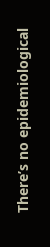There’s no epidemiological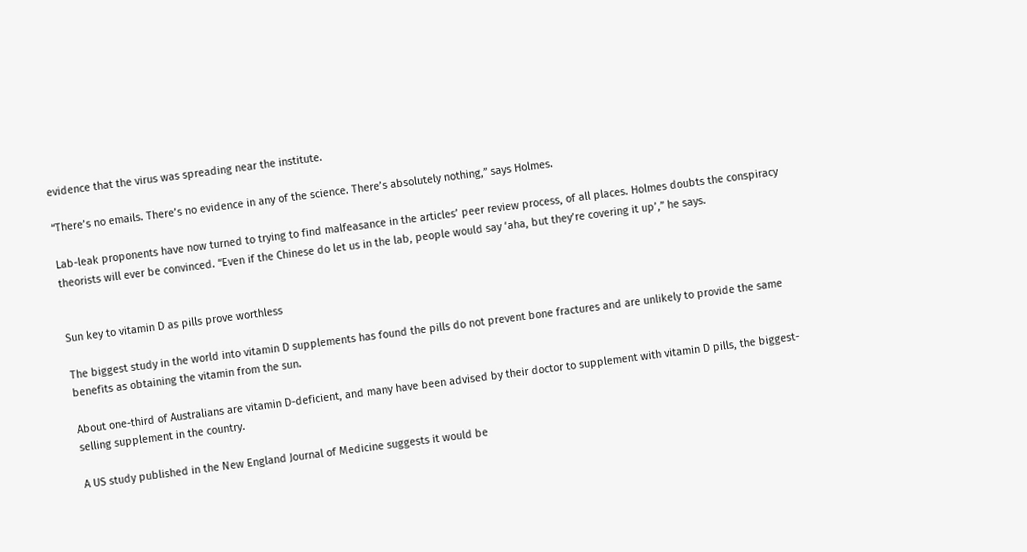evidence that the virus was spreading near the institute.

“There’s no emails. There’s no evidence in any of the science. There’s absolutely nothing,” says Holmes.

Lab-leak proponents have now turned to trying to find malfeasance in the articles’ peer review process, of all places. Holmes doubts the conspiracy theorists will ever be convinced. “Even if the Chinese do let us in the lab, people would say ‘aha, but they’re covering it up’,” he says.


Sun key to vitamin D as pills prove worthless

The biggest study in the world into vitamin D supplements has found the pills do not prevent bone fractures and are unlikely to provide the same benefits as obtaining the vitamin from the sun.

About one-third of Australians are vitamin D-deficient, and many have been advised by their doctor to supplement with vitamin D pills, the biggest-selling supplement in the country.

A US study published in the New England Journal of Medicine suggests it would be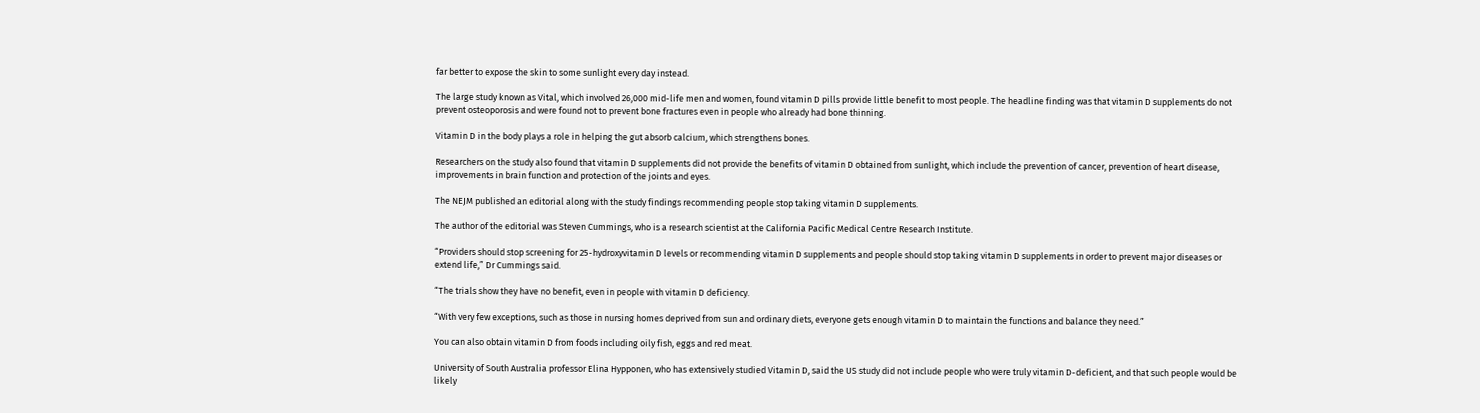far better to expose the skin to some sunlight every day instead.

The large study known as Vital, which involved 26,000 mid-life men and women, found vitamin D pills provide little benefit to most people. The headline finding was that vitamin D supplements do not prevent osteoporosis and were found not to prevent bone fractures even in people who already had bone thinning.

Vitamin D in the body plays a role in helping the gut absorb calcium, which strengthens bones.

Researchers on the study also found that vitamin D supplements did not provide the benefits of vitamin D obtained from sunlight, which include the prevention of cancer, prevention of heart disease, improvements in brain function and protection of the joints and eyes.

The NEJM published an editorial along with the study findings recommending people stop taking vitamin D supplements.

The author of the editorial was Steven Cummings, who is a research scientist at the California Pacific Medical Centre Research Institute.

“Providers should stop screening for 25-hydroxyvitamin D levels or recommending vitamin D supplements and people should stop taking vitamin D supplements in order to prevent major diseases or extend life,” Dr Cummings said.

“The trials show they have no benefit, even in people with vitamin D deficiency.

“With very few exceptions, such as those in nursing homes deprived from sun and ordinary diets, everyone gets enough vitamin D to maintain the functions and balance they need.”

You can also obtain vitamin D from foods including oily fish, eggs and red meat.

University of South Australia professor Elina Hypponen, who has extensively studied Vitamin D, said the US study did not include people who were truly vitamin D-deficient, and that such people would be likely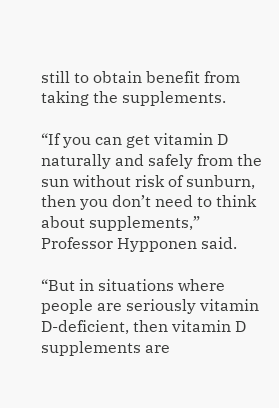still to obtain benefit from taking the supplements.

“If you can get vitamin D naturally and safely from the sun without risk of sunburn, then you don’t need to think about supplements,” Professor Hypponen said.

“But in situations where people are seriously vitamin D-deficient, then vitamin D supplements are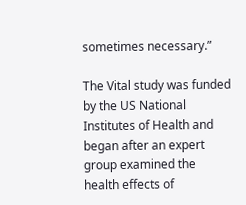sometimes necessary.”

The Vital study was funded by the US National Institutes of Health and began after an expert group examined the health effects of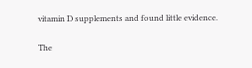vitamin D supplements and found little evidence.

The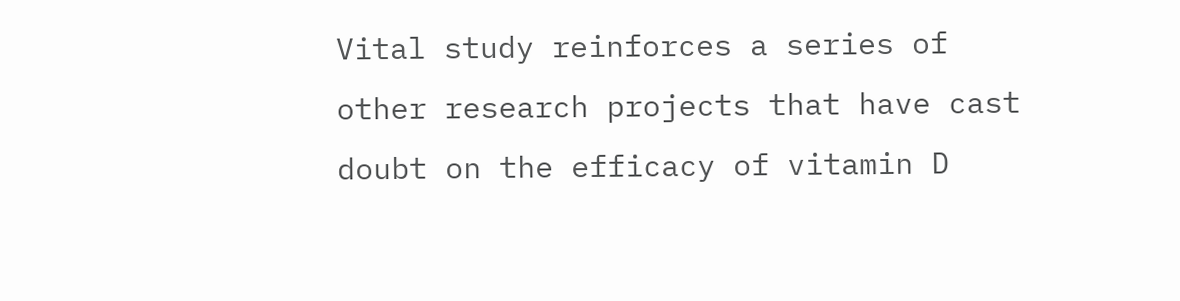Vital study reinforces a series of other research projects that have cast doubt on the efficacy of vitamin D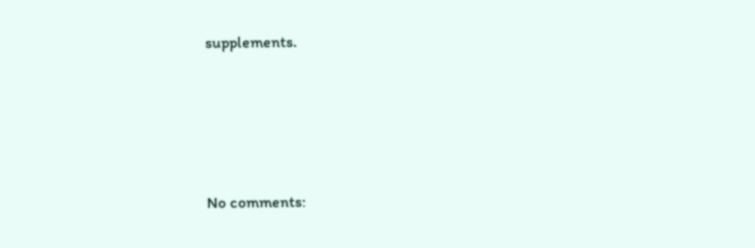supplements.




No comments: